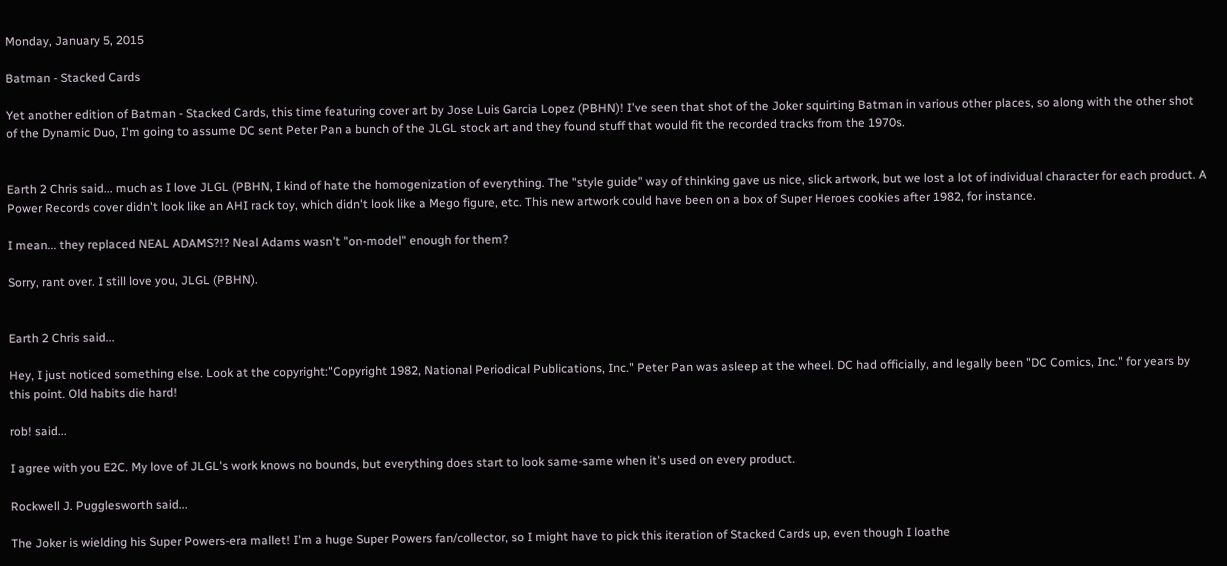Monday, January 5, 2015

Batman - Stacked Cards

Yet another edition of Batman - Stacked Cards, this time featuring cover art by Jose Luis Garcia Lopez (PBHN)! I've seen that shot of the Joker squirting Batman in various other places, so along with the other shot of the Dynamic Duo, I'm going to assume DC sent Peter Pan a bunch of the JLGL stock art and they found stuff that would fit the recorded tracks from the 1970s.


Earth 2 Chris said... much as I love JLGL (PBHN, I kind of hate the homogenization of everything. The "style guide" way of thinking gave us nice, slick artwork, but we lost a lot of individual character for each product. A Power Records cover didn't look like an AHI rack toy, which didn't look like a Mego figure, etc. This new artwork could have been on a box of Super Heroes cookies after 1982, for instance.

I mean... they replaced NEAL ADAMS?!? Neal Adams wasn't "on-model" enough for them?

Sorry, rant over. I still love you, JLGL (PBHN).


Earth 2 Chris said...

Hey, I just noticed something else. Look at the copyright:"Copyright 1982, National Periodical Publications, Inc." Peter Pan was asleep at the wheel. DC had officially, and legally been "DC Comics, Inc." for years by this point. Old habits die hard!

rob! said...

I agree with you E2C. My love of JLGL's work knows no bounds, but everything does start to look same-same when it's used on every product.

Rockwell J. Pugglesworth said...

The Joker is wielding his Super Powers-era mallet! I'm a huge Super Powers fan/collector, so I might have to pick this iteration of Stacked Cards up, even though I loathe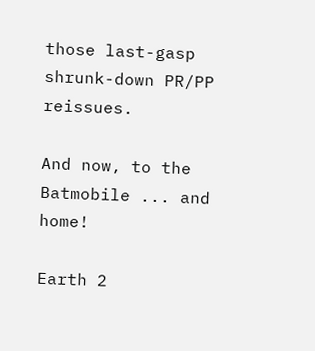those last-gasp shrunk-down PR/PP reissues.

And now, to the Batmobile ... and home!

Earth 2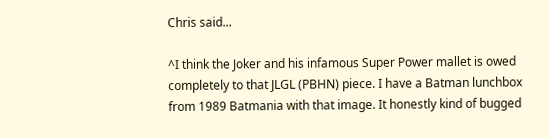Chris said...

^I think the Joker and his infamous Super Power mallet is owed completely to that JLGL (PBHN) piece. I have a Batman lunchbox from 1989 Batmania with that image. It honestly kind of bugged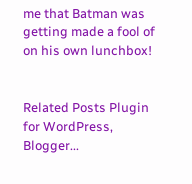me that Batman was getting made a fool of on his own lunchbox!


Related Posts Plugin for WordPress, Blogger...